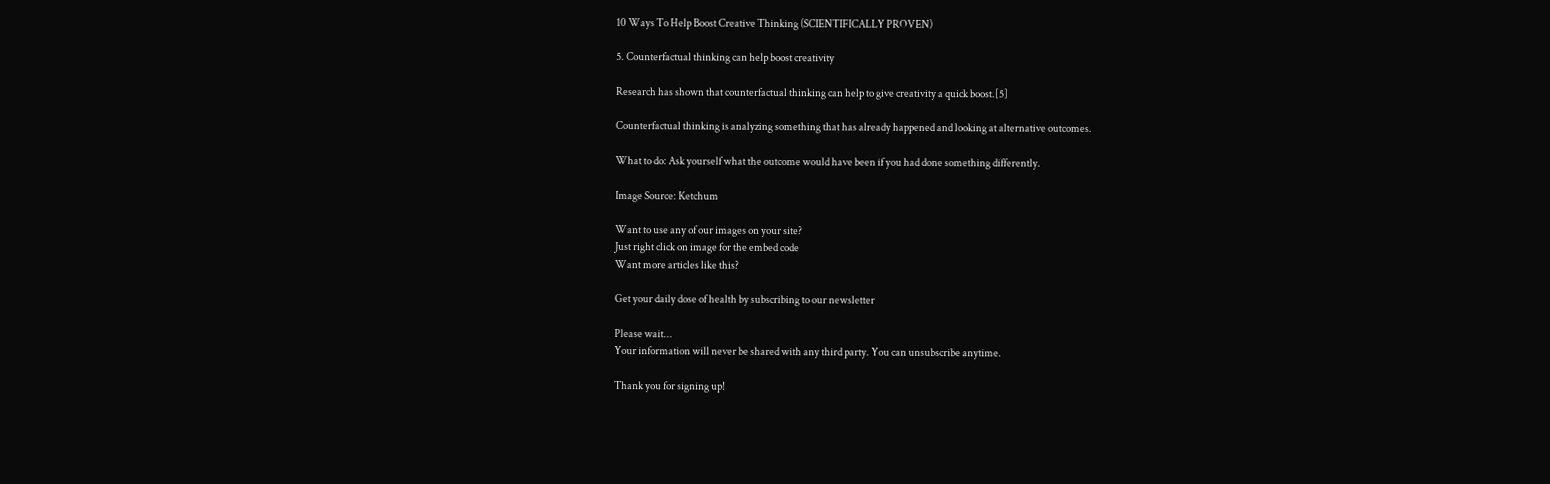10 Ways To Help Boost Creative Thinking (SCIENTIFICALLY PROVEN)

5. Counterfactual thinking can help boost creativity

Research has shown that counterfactual thinking can help to give creativity a quick boost.[5]

Counterfactual thinking is analyzing something that has already happened and looking at alternative outcomes.

What to do: Ask yourself what the outcome would have been if you had done something differently.

Image Source: Ketchum

Want to use any of our images on your site?
Just right click on image for the embed code
Want more articles like this?

Get your daily dose of health by subscribing to our newsletter

Please wait...
Your information will never be shared with any third party. You can unsubscribe anytime.

Thank you for signing up!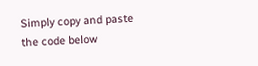Simply copy and paste the code below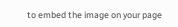to embed the image on your page